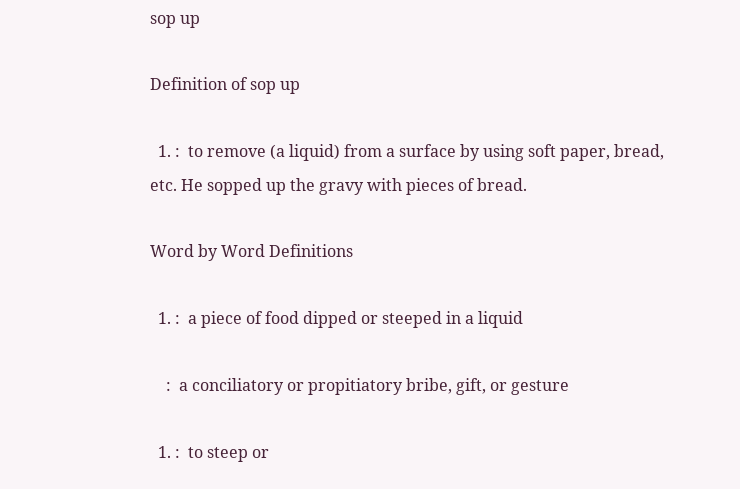sop up

Definition of sop up

  1. :  to remove (a liquid) from a surface by using soft paper, bread, etc. He sopped up the gravy with pieces of bread.

Word by Word Definitions

  1. :  a piece of food dipped or steeped in a liquid

    :  a conciliatory or propitiatory bribe, gift, or gesture

  1. :  to steep or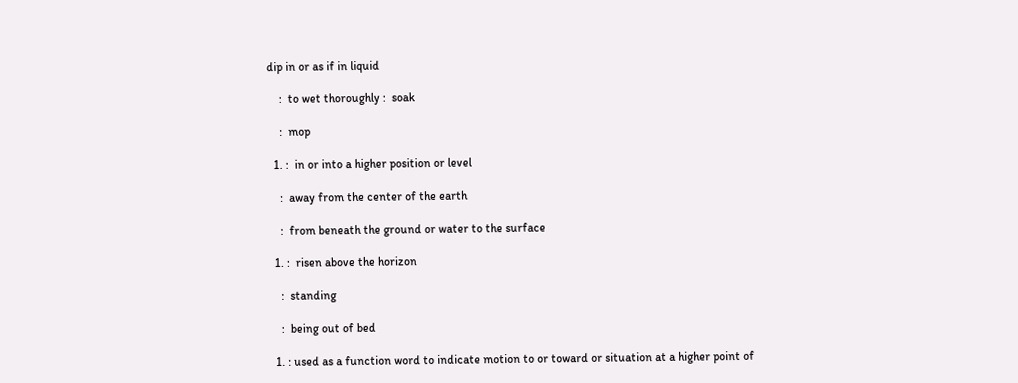dip in or as if in liquid

    :  to wet thoroughly :  soak

    :  mop

  1. :  in or into a higher position or level

    :  away from the center of the earth

    :  from beneath the ground or water to the surface

  1. :  risen above the horizon

    :  standing

    :  being out of bed

  1. : used as a function word to indicate motion to or toward or situation at a higher point of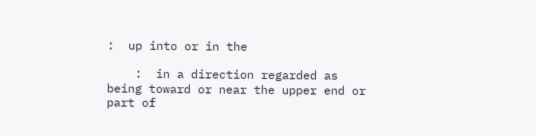:  up into or in the

    :  in a direction regarded as being toward or near the upper end or part of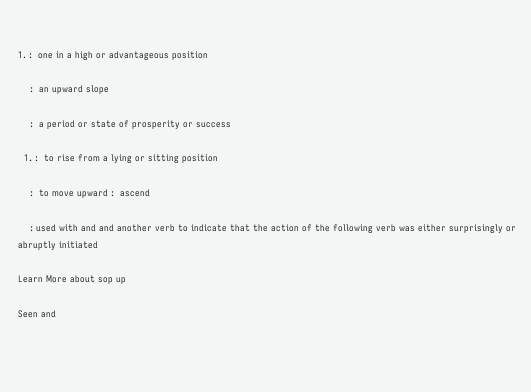1. :  one in a high or advantageous position

    :  an upward slope

    :  a period or state of prosperity or success

  1. :  to rise from a lying or sitting position

    :  to move upward :  ascend

    : used with and and another verb to indicate that the action of the following verb was either surprisingly or abruptly initiated

Learn More about sop up

Seen and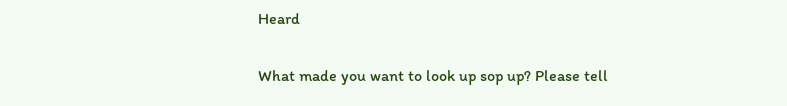Heard

What made you want to look up sop up? Please tell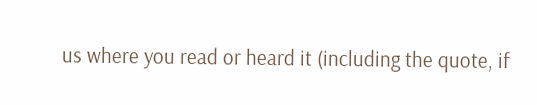us where you read or heard it (including the quote, if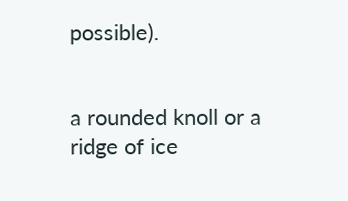possible).


a rounded knoll or a ridge of ice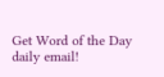Get Word of the Day daily email!